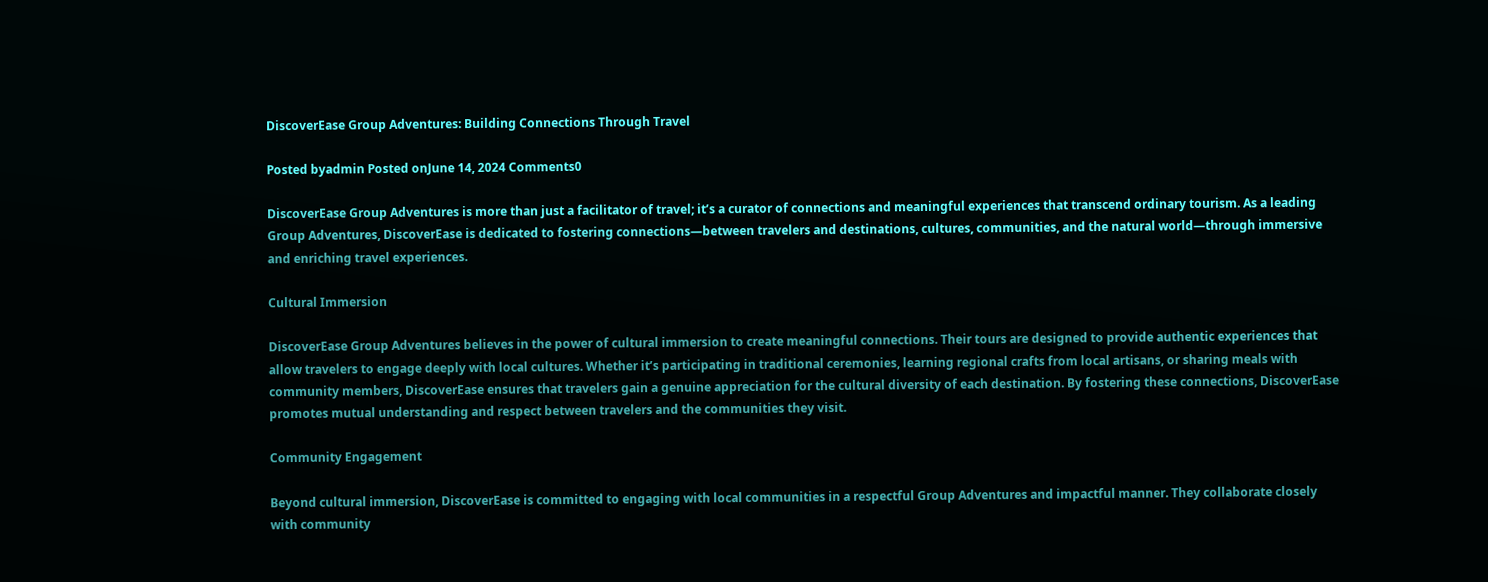DiscoverEase Group Adventures: Building Connections Through Travel

Posted byadmin Posted onJune 14, 2024 Comments0

DiscoverEase Group Adventures is more than just a facilitator of travel; it’s a curator of connections and meaningful experiences that transcend ordinary tourism. As a leading Group Adventures, DiscoverEase is dedicated to fostering connections—between travelers and destinations, cultures, communities, and the natural world—through immersive and enriching travel experiences.

Cultural Immersion

DiscoverEase Group Adventures believes in the power of cultural immersion to create meaningful connections. Their tours are designed to provide authentic experiences that allow travelers to engage deeply with local cultures. Whether it’s participating in traditional ceremonies, learning regional crafts from local artisans, or sharing meals with community members, DiscoverEase ensures that travelers gain a genuine appreciation for the cultural diversity of each destination. By fostering these connections, DiscoverEase promotes mutual understanding and respect between travelers and the communities they visit.

Community Engagement

Beyond cultural immersion, DiscoverEase is committed to engaging with local communities in a respectful Group Adventures and impactful manner. They collaborate closely with community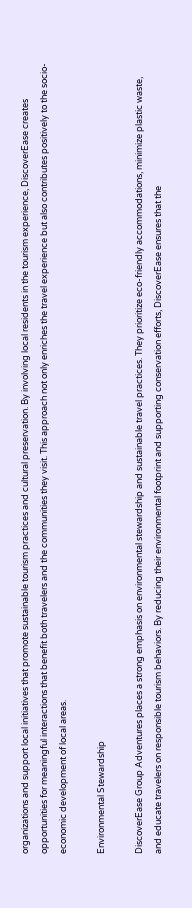organizations and support local initiatives that promote sustainable tourism practices and cultural preservation. By involving local residents in the tourism experience, DiscoverEase creates opportunities for meaningful interactions that benefit both travelers and the communities they visit. This approach not only enriches the travel experience but also contributes positively to the socio-economic development of local areas.

Environmental Stewardship

DiscoverEase Group Adventures places a strong emphasis on environmental stewardship and sustainable travel practices. They prioritize eco-friendly accommodations, minimize plastic waste, and educate travelers on responsible tourism behaviors. By reducing their environmental footprint and supporting conservation efforts, DiscoverEase ensures that the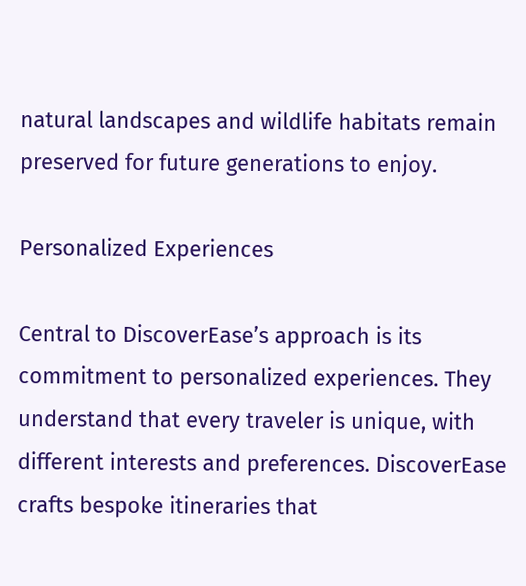natural landscapes and wildlife habitats remain preserved for future generations to enjoy.

Personalized Experiences

Central to DiscoverEase’s approach is its commitment to personalized experiences. They understand that every traveler is unique, with different interests and preferences. DiscoverEase crafts bespoke itineraries that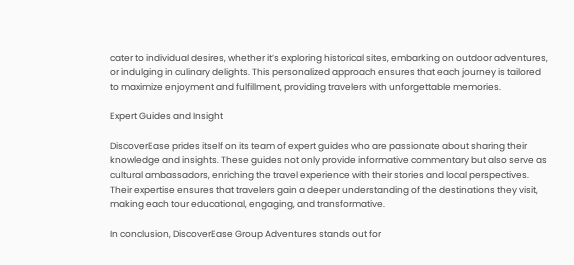cater to individual desires, whether it’s exploring historical sites, embarking on outdoor adventures, or indulging in culinary delights. This personalized approach ensures that each journey is tailored to maximize enjoyment and fulfillment, providing travelers with unforgettable memories.

Expert Guides and Insight

DiscoverEase prides itself on its team of expert guides who are passionate about sharing their knowledge and insights. These guides not only provide informative commentary but also serve as cultural ambassadors, enriching the travel experience with their stories and local perspectives. Their expertise ensures that travelers gain a deeper understanding of the destinations they visit, making each tour educational, engaging, and transformative.

In conclusion, DiscoverEase Group Adventures stands out for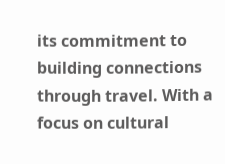its commitment to building connections through travel. With a focus on cultural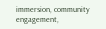immersion, community engagement,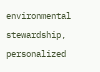environmental stewardship, personalized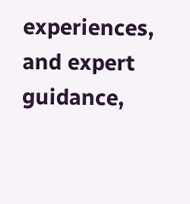experiences, and expert guidance,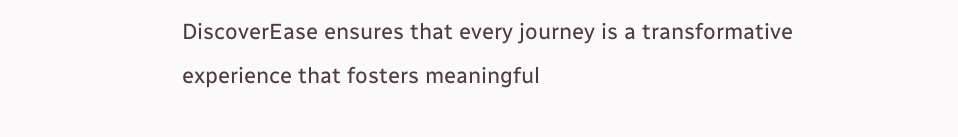DiscoverEase ensures that every journey is a transformative experience that fosters meaningful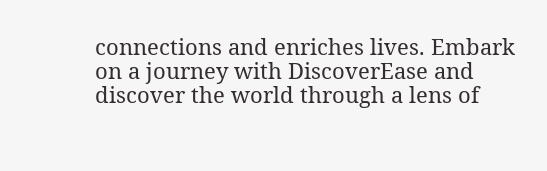connections and enriches lives. Embark on a journey with DiscoverEase and discover the world through a lens of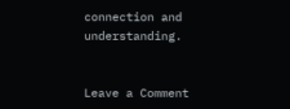connection and understanding.


Leave a Comment